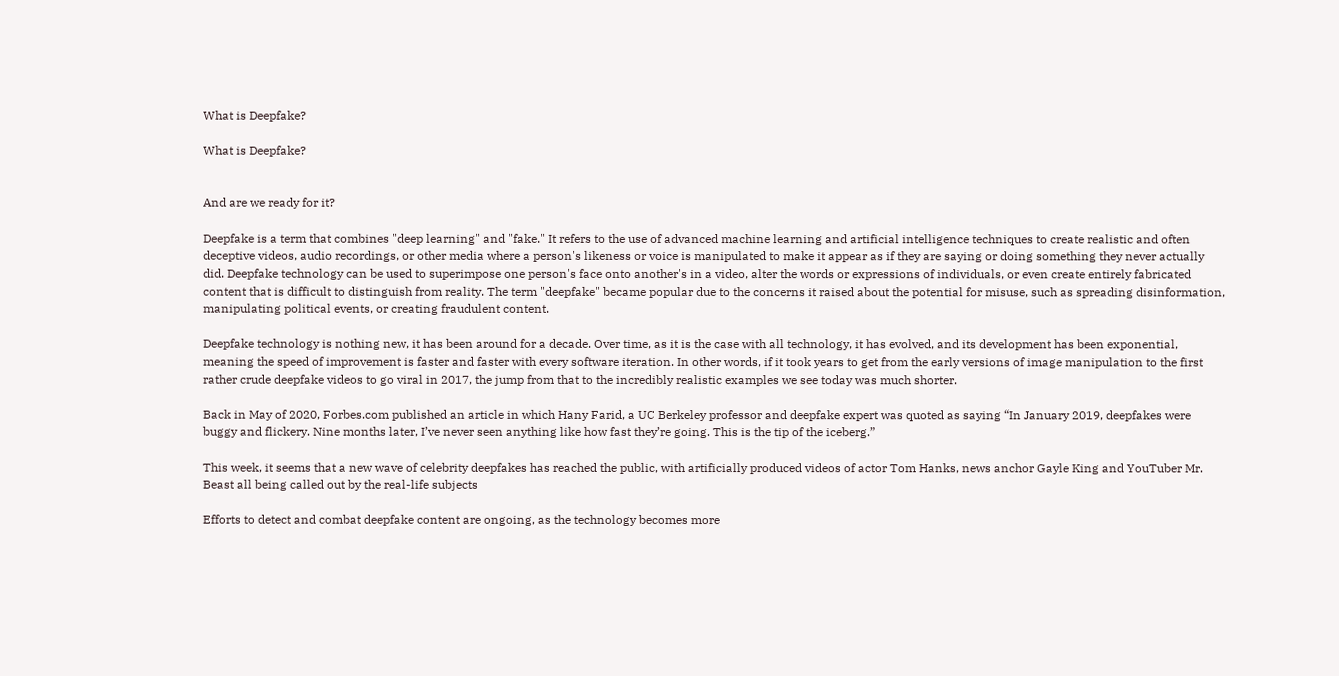What is Deepfake?

What is Deepfake?


And are we ready for it?

Deepfake is a term that combines "deep learning" and "fake." It refers to the use of advanced machine learning and artificial intelligence techniques to create realistic and often deceptive videos, audio recordings, or other media where a person's likeness or voice is manipulated to make it appear as if they are saying or doing something they never actually did. Deepfake technology can be used to superimpose one person's face onto another's in a video, alter the words or expressions of individuals, or even create entirely fabricated content that is difficult to distinguish from reality. The term "deepfake" became popular due to the concerns it raised about the potential for misuse, such as spreading disinformation, manipulating political events, or creating fraudulent content.

Deepfake technology is nothing new, it has been around for a decade. Over time, as it is the case with all technology, it has evolved, and its development has been exponential, meaning the speed of improvement is faster and faster with every software iteration. In other words, if it took years to get from the early versions of image manipulation to the first rather crude deepfake videos to go viral in 2017, the jump from that to the incredibly realistic examples we see today was much shorter.

Back in May of 2020, Forbes.com published an article in which Hany Farid, a UC Berkeley professor and deepfake expert was quoted as saying “In January 2019, deepfakes were buggy and flickery. Nine months later, I’ve never seen anything like how fast they’re going. This is the tip of the iceberg.”

This week, it seems that a new wave of celebrity deepfakes has reached the public, with artificially produced videos of actor Tom Hanks, news anchor Gayle King and YouTuber Mr. Beast all being called out by the real-life subjects

Efforts to detect and combat deepfake content are ongoing, as the technology becomes more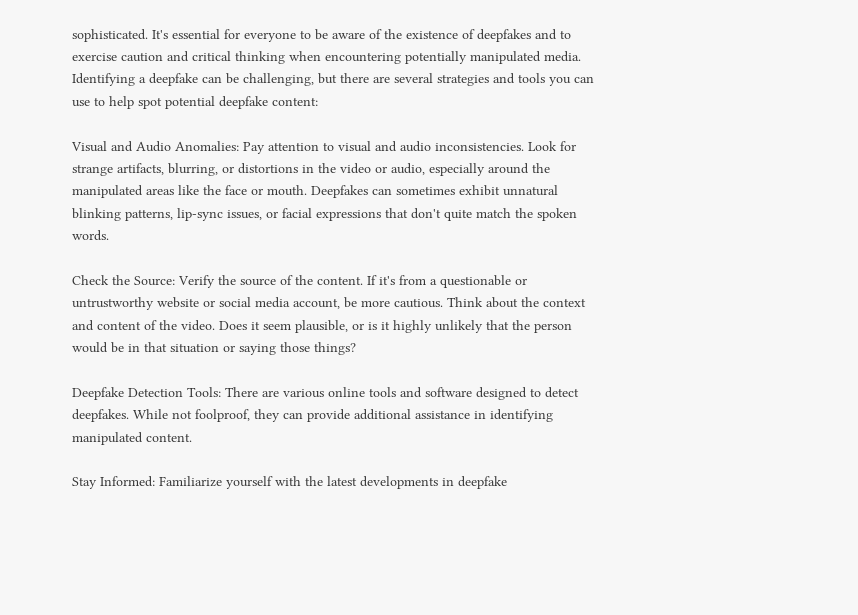sophisticated. It's essential for everyone to be aware of the existence of deepfakes and to exercise caution and critical thinking when encountering potentially manipulated media. Identifying a deepfake can be challenging, but there are several strategies and tools you can use to help spot potential deepfake content:

Visual and Audio Anomalies: Pay attention to visual and audio inconsistencies. Look for strange artifacts, blurring, or distortions in the video or audio, especially around the manipulated areas like the face or mouth. Deepfakes can sometimes exhibit unnatural blinking patterns, lip-sync issues, or facial expressions that don't quite match the spoken words.

Check the Source: Verify the source of the content. If it's from a questionable or untrustworthy website or social media account, be more cautious. Think about the context and content of the video. Does it seem plausible, or is it highly unlikely that the person would be in that situation or saying those things?

Deepfake Detection Tools: There are various online tools and software designed to detect deepfakes. While not foolproof, they can provide additional assistance in identifying manipulated content.

Stay Informed: Familiarize yourself with the latest developments in deepfake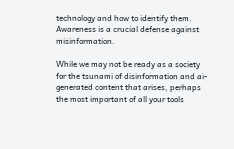technology and how to identify them. Awareness is a crucial defense against misinformation.

While we may not be ready as a society for the tsunami of disinformation and ai-generated content that arises, perhaps the most important of all your tools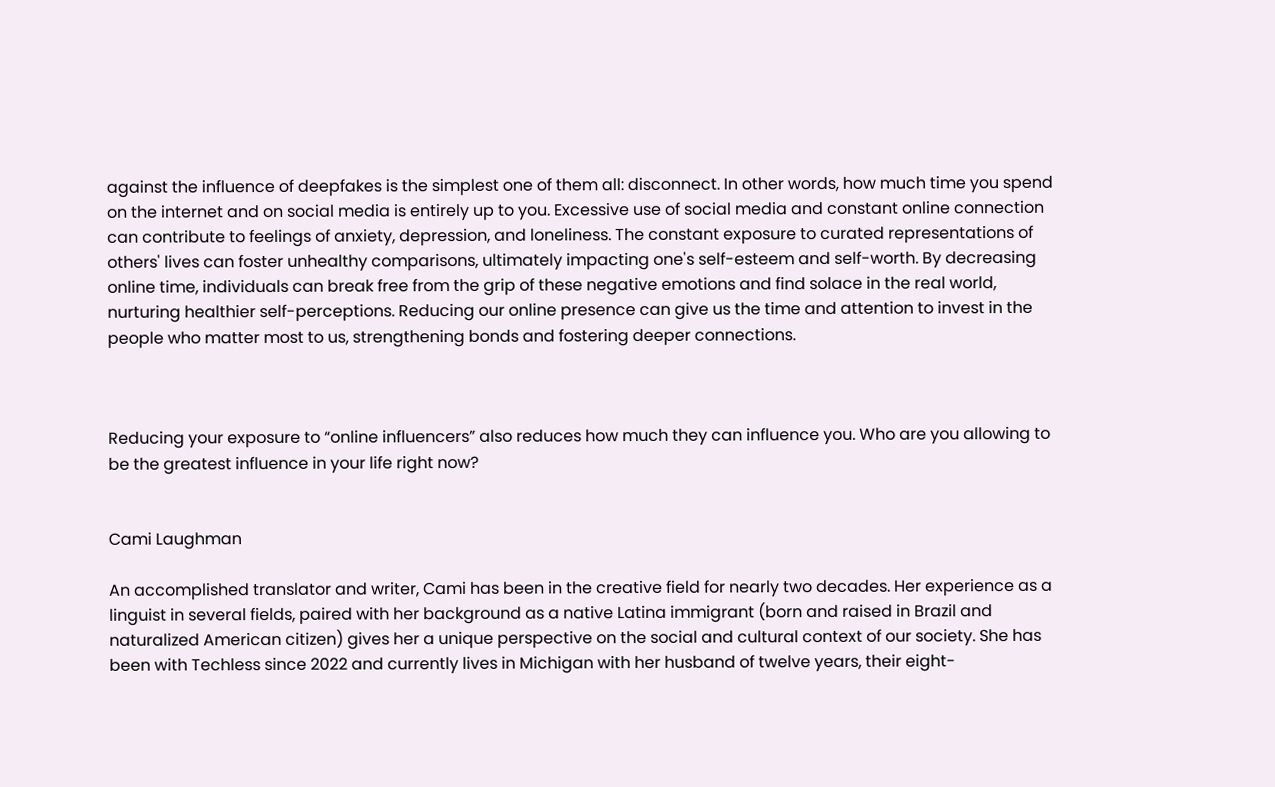against the influence of deepfakes is the simplest one of them all: disconnect. In other words, how much time you spend on the internet and on social media is entirely up to you. Excessive use of social media and constant online connection can contribute to feelings of anxiety, depression, and loneliness. The constant exposure to curated representations of others' lives can foster unhealthy comparisons, ultimately impacting one's self-esteem and self-worth. By decreasing online time, individuals can break free from the grip of these negative emotions and find solace in the real world, nurturing healthier self-perceptions. Reducing our online presence can give us the time and attention to invest in the people who matter most to us, strengthening bonds and fostering deeper connections.



Reducing your exposure to “online influencers” also reduces how much they can influence you. Who are you allowing to be the greatest influence in your life right now?


Cami Laughman

An accomplished translator and writer, Cami has been in the creative field for nearly two decades. Her experience as a linguist in several fields, paired with her background as a native Latina immigrant (born and raised in Brazil and naturalized American citizen) gives her a unique perspective on the social and cultural context of our society. She has been with Techless since 2022 and currently lives in Michigan with her husband of twelve years, their eight-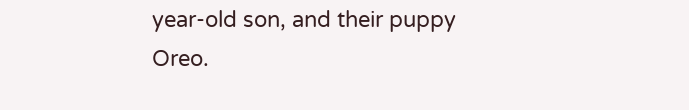year-old son, and their puppy Oreo.